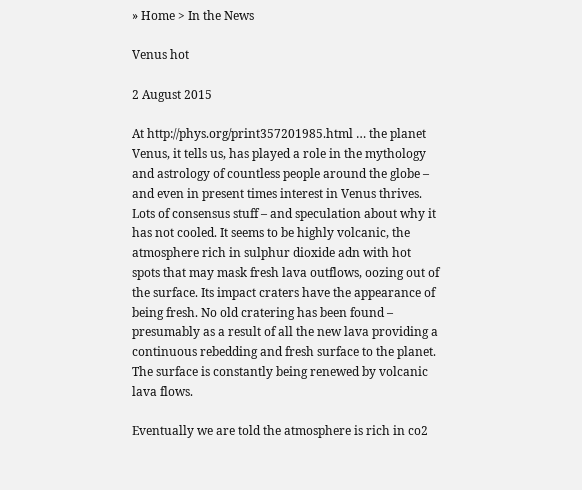» Home > In the News

Venus hot

2 August 2015

At http://phys.org/print357201985.html … the planet Venus, it tells us, has played a role in the mythology and astrology of countless people around the globe – and even in present times interest in Venus thrives. Lots of consensus stuff – and speculation about why it has not cooled. It seems to be highly volcanic, the atmosphere rich in sulphur dioxide adn with hot spots that may mask fresh lava outflows, oozing out of the surface. Its impact craters have the appearance of being fresh. No old cratering has been found – presumably as a result of all the new lava providing a continuous rebedding and fresh surface to the planet. The surface is constantly being renewed by volcanic lava flows.

Eventually we are told the atmosphere is rich in co2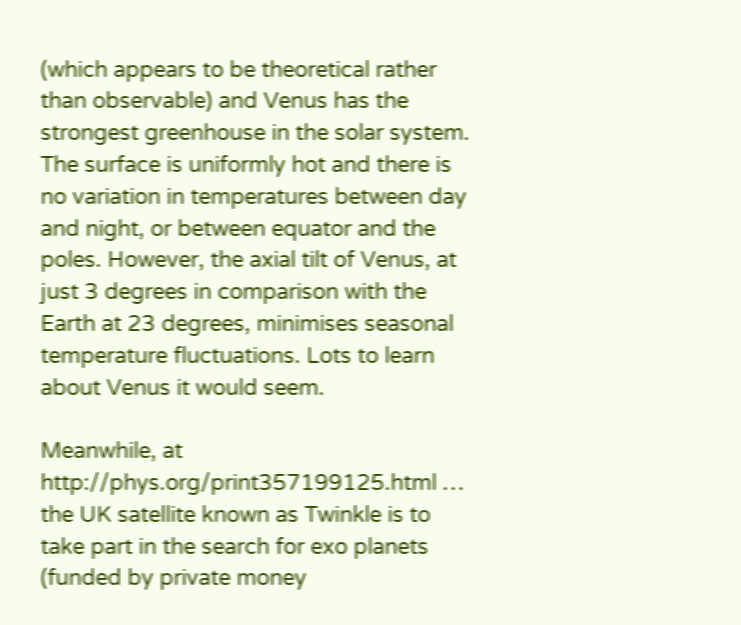(which appears to be theoretical rather than observable) and Venus has the strongest greenhouse in the solar system. The surface is uniformly hot and there is no variation in temperatures between day and night, or between equator and the poles. However, the axial tilt of Venus, at just 3 degrees in comparison with the Earth at 23 degrees, minimises seasonal temperature fluctuations. Lots to learn about Venus it would seem.

Meanwhile, at http://phys.org/print357199125.html … the UK satellite known as Twinkle is to take part in the search for exo planets (funded by private money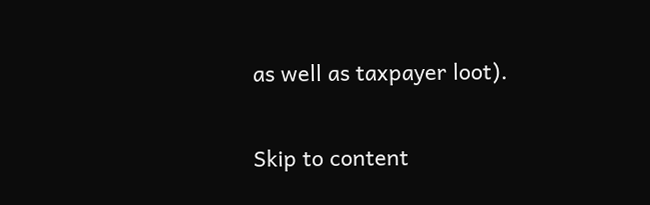as well as taxpayer loot).

Skip to content